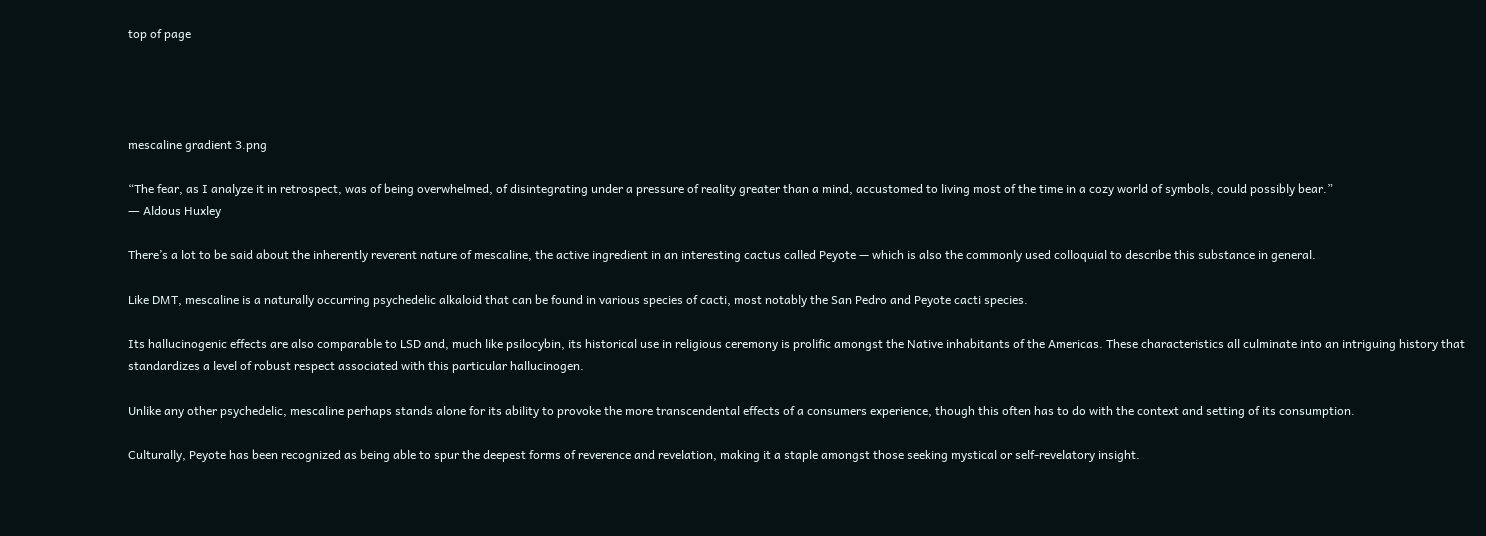top of page




mescaline gradient 3.png

“The fear, as I analyze it in retrospect, was of being overwhelmed, of disintegrating under a pressure of reality greater than a mind, accustomed to living most of the time in a cozy world of symbols, could possibly bear.”
― Aldous Huxley

There’s a lot to be said about the inherently reverent nature of mescaline, the active ingredient in an interesting cactus called Peyote — which is also the commonly used colloquial to describe this substance in general.

Like DMT, mescaline is a naturally occurring psychedelic alkaloid that can be found in various species of cacti, most notably the San Pedro and Peyote cacti species.

Its hallucinogenic effects are also comparable to LSD and, much like psilocybin, its historical use in religious ceremony is prolific amongst the Native inhabitants of the Americas. These characteristics all culminate into an intriguing history that standardizes a level of robust respect associated with this particular hallucinogen.

Unlike any other psychedelic, mescaline perhaps stands alone for its ability to provoke the more transcendental effects of a consumers experience, though this often has to do with the context and setting of its consumption.

Culturally, Peyote has been recognized as being able to spur the deepest forms of reverence and revelation, making it a staple amongst those seeking mystical or self-revelatory insight.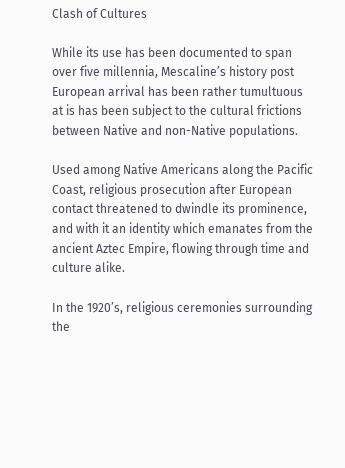Clash of Cultures

While its use has been documented to span over five millennia, Mescaline’s history post European arrival has been rather tumultuous at is has been subject to the cultural frictions between Native and non-Native populations.

Used among Native Americans along the Pacific Coast, religious prosecution after European contact threatened to dwindle its prominence, and with it an identity which emanates from the ancient Aztec Empire, flowing through time and culture alike.

In the 1920’s, religious ceremonies surrounding the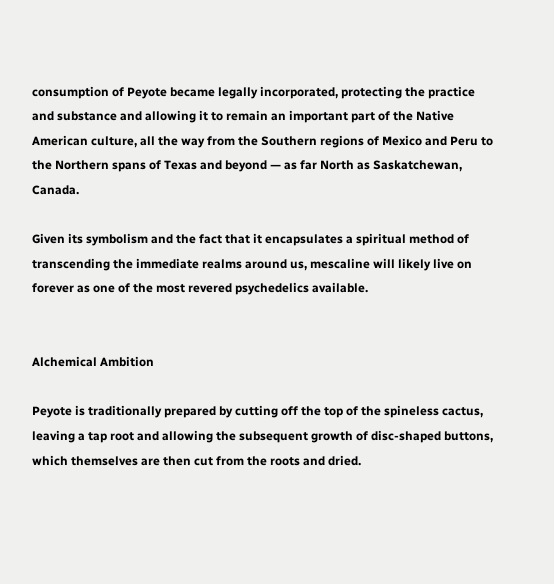consumption of Peyote became legally incorporated, protecting the practice and substance and allowing it to remain an important part of the Native American culture, all the way from the Southern regions of Mexico and Peru to the Northern spans of Texas and beyond — as far North as Saskatchewan, Canada.

Given its symbolism and the fact that it encapsulates a spiritual method of transcending the immediate realms around us, mescaline will likely live on forever as one of the most revered psychedelics available.


Alchemical Ambition

Peyote is traditionally prepared by cutting off the top of the spineless cactus, leaving a tap root and allowing the subsequent growth of disc-shaped buttons, which themselves are then cut from the roots and dried.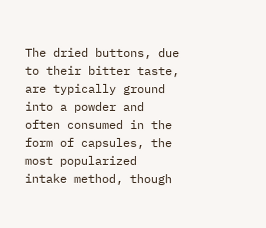The dried buttons, due to their bitter taste, are typically ground into a powder and often consumed in the form of capsules, the most popularized intake method, though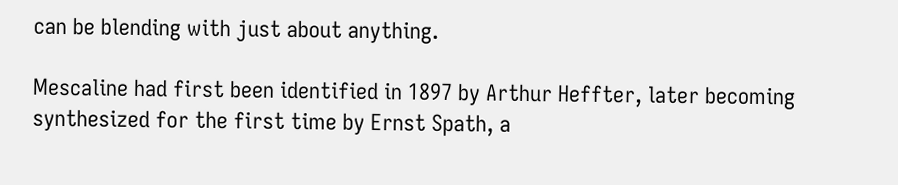can be blending with just about anything.

Mescaline had first been identified in 1897 by Arthur Heffter, later becoming synthesized for the first time by Ernst Spath, a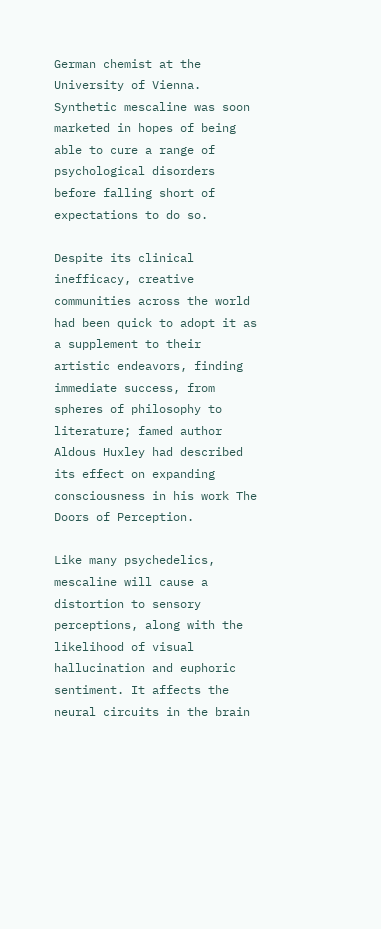German chemist at the University of Vienna. Synthetic mescaline was soon marketed in hopes of being able to cure a range of psychological disorders before falling short of expectations to do so.

Despite its clinical inefficacy, creative communities across the world had been quick to adopt it as a supplement to their artistic endeavors, finding immediate success, from spheres of philosophy to literature; famed author Aldous Huxley had described its effect on expanding consciousness in his work The Doors of Perception.

Like many psychedelics, mescaline will cause a distortion to sensory perceptions, along with the likelihood of visual hallucination and euphoric sentiment. It affects the neural circuits in the brain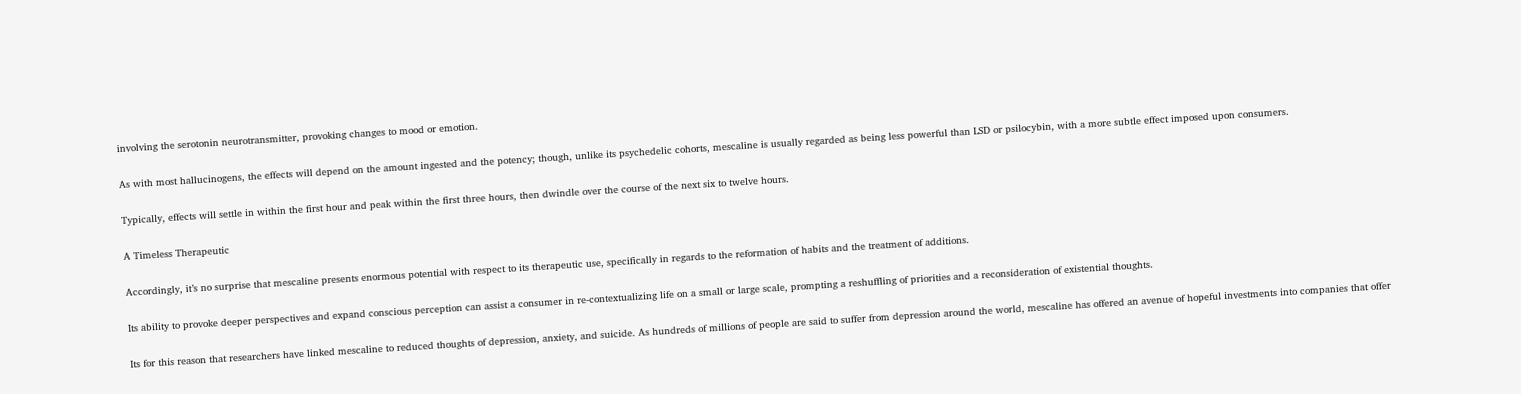involving the serotonin neurotransmitter, provoking changes to mood or emotion.

As with most hallucinogens, the effects will depend on the amount ingested and the potency; though, unlike its psychedelic cohorts, mescaline is usually regarded as being less powerful than LSD or psilocybin, with a more subtle effect imposed upon consumers.

Typically, effects will settle in within the first hour and peak within the first three hours, then dwindle over the course of the next six to twelve hours.

A Timeless Therapeutic

Accordingly, it’s no surprise that mescaline presents enormous potential with respect to its therapeutic use, specifically in regards to the reformation of habits and the treatment of additions.

Its ability to provoke deeper perspectives and expand conscious perception can assist a consumer in re-contextualizing life on a small or large scale, prompting a reshuffling of priorities and a reconsideration of existential thoughts.

Its for this reason that researchers have linked mescaline to reduced thoughts of depression, anxiety, and suicide. As hundreds of millions of people are said to suffer from depression around the world, mescaline has offered an avenue of hopeful investments into companies that offer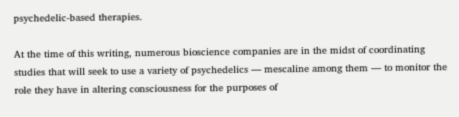psychedelic-based therapies.

At the time of this writing, numerous bioscience companies are in the midst of coordinating studies that will seek to use a variety of psychedelics — mescaline among them — to monitor the role they have in altering consciousness for the purposes of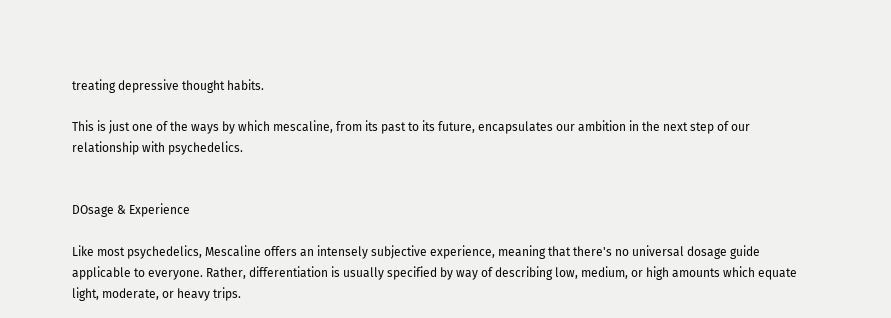treating depressive thought habits.

This is just one of the ways by which mescaline, from its past to its future, encapsulates our ambition in the next step of our relationship with psychedelics.


DOsage & Experience

Like most psychedelics, Mescaline offers an intensely subjective experience, meaning that there's no universal dosage guide applicable to everyone. Rather, differentiation is usually specified by way of describing low, medium, or high amounts which equate light, moderate, or heavy trips.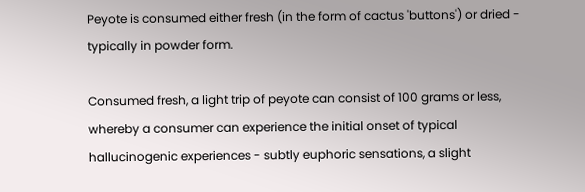Peyote is consumed either fresh (in the form of cactus 'buttons') or dried - typically in powder form.

Consumed fresh, a light trip of peyote can consist of 100 grams or less, whereby a consumer can experience the initial onset of typical hallucinogenic experiences - subtly euphoric sensations, a slight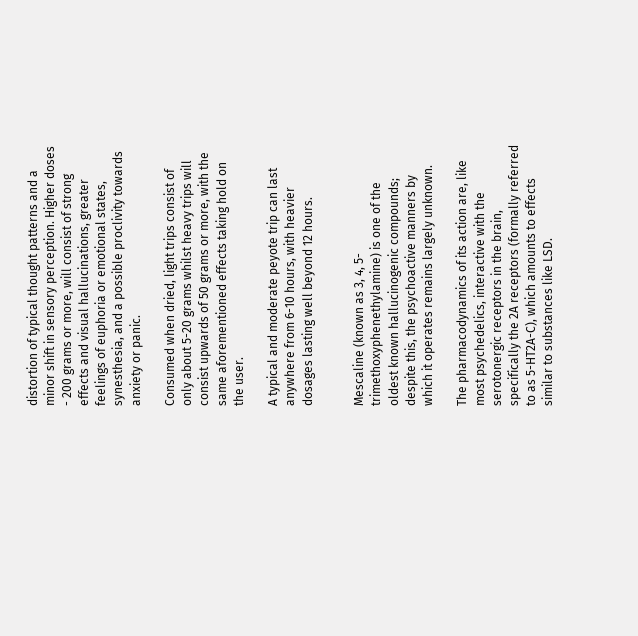distortion of typical thought patterns and a minor shift in sensory perception. Higher doses - 200 grams or more, will consist of strong effects and visual hallucinations, greater feelings of euphoria or emotional states, synesthesia, and a possible proclivity towards anxiety or panic.

Consumed when dried, light trips consist of only about 5-20 grams whilst heavy trips will consist upwards of 50 grams or more, with the same aforementioned effects taking hold on the user.

A typical and moderate peyote trip can last anywhere from 6-10 hours, with heavier dosages lasting well beyond 12 hours.


Mescaline (known as 3, 4, 5-trimethoxyphenethylamine) is one of the oldest known hallucinogenic compounds; despite this, the psychoactive manners by which it operates remains largely unknown.

The pharmacodynamics of its action are, like most psychedelics, interactive with the serotonergic receptors in the brain, specifically the 2A receptors (formally referred to as 5-HT2A-C), which amounts to effects similar to substances like LSD.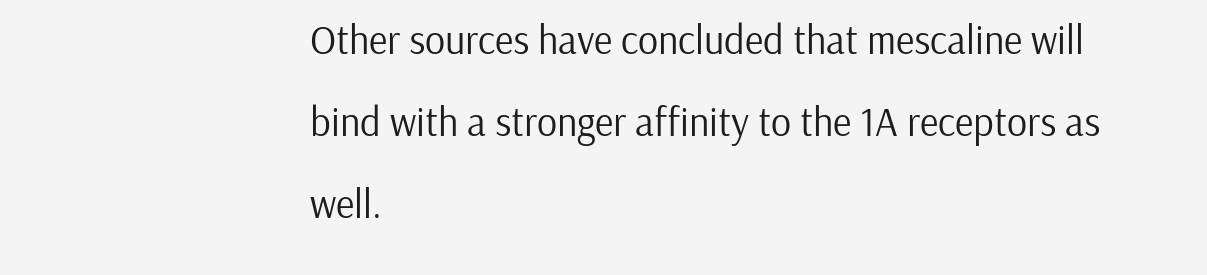Other sources have concluded that mescaline will bind with a stronger affinity to the 1A receptors as well.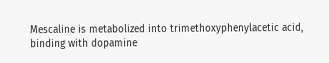Mescaline is metabolized into trimethoxyphenylacetic acid, binding with dopamine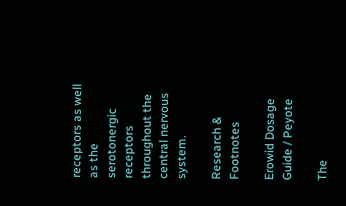receptors as well as the serotonergic receptors throughout the central nervous system.

Research & Footnotes

Erowid Dosage Guide / Peyote

The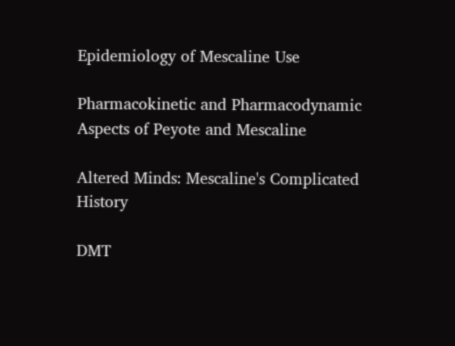Epidemiology of Mescaline Use

Pharmacokinetic and Pharmacodynamic Aspects of Peyote and Mescaline

Altered Minds: Mescaline's Complicated History

DMT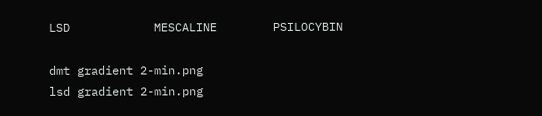LSD            MESCALINE        PSILOCYBIN

dmt gradient 2-min.png
lsd gradient 2-min.png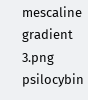mescaline gradient 3.png
psilocybin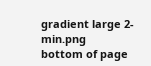gradient large 2-min.png
bottom of page